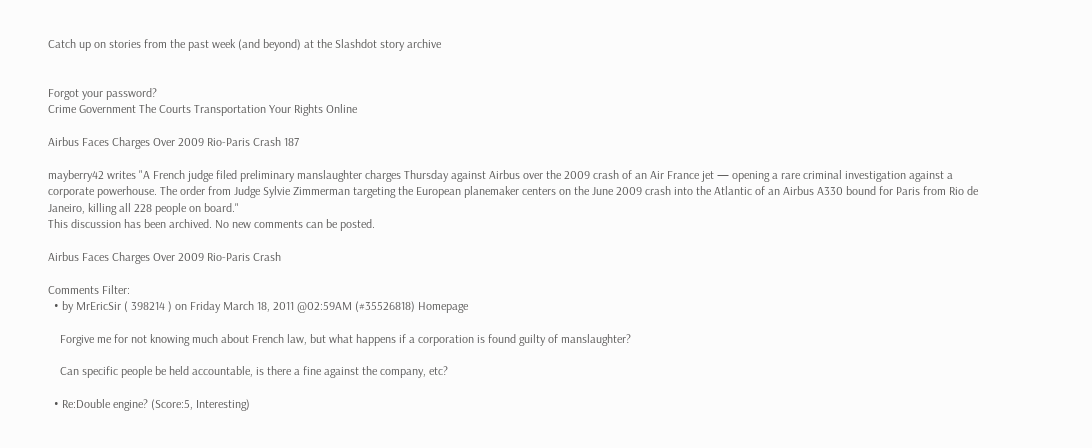Catch up on stories from the past week (and beyond) at the Slashdot story archive


Forgot your password?
Crime Government The Courts Transportation Your Rights Online

Airbus Faces Charges Over 2009 Rio-Paris Crash 187

mayberry42 writes "A French judge filed preliminary manslaughter charges Thursday against Airbus over the 2009 crash of an Air France jet — opening a rare criminal investigation against a corporate powerhouse. The order from Judge Sylvie Zimmerman targeting the European planemaker centers on the June 2009 crash into the Atlantic of an Airbus A330 bound for Paris from Rio de Janeiro, killing all 228 people on board."
This discussion has been archived. No new comments can be posted.

Airbus Faces Charges Over 2009 Rio-Paris Crash

Comments Filter:
  • by MrEricSir ( 398214 ) on Friday March 18, 2011 @02:59AM (#35526818) Homepage

    Forgive me for not knowing much about French law, but what happens if a corporation is found guilty of manslaughter?

    Can specific people be held accountable, is there a fine against the company, etc?

  • Re:Double engine? (Score:5, Interesting)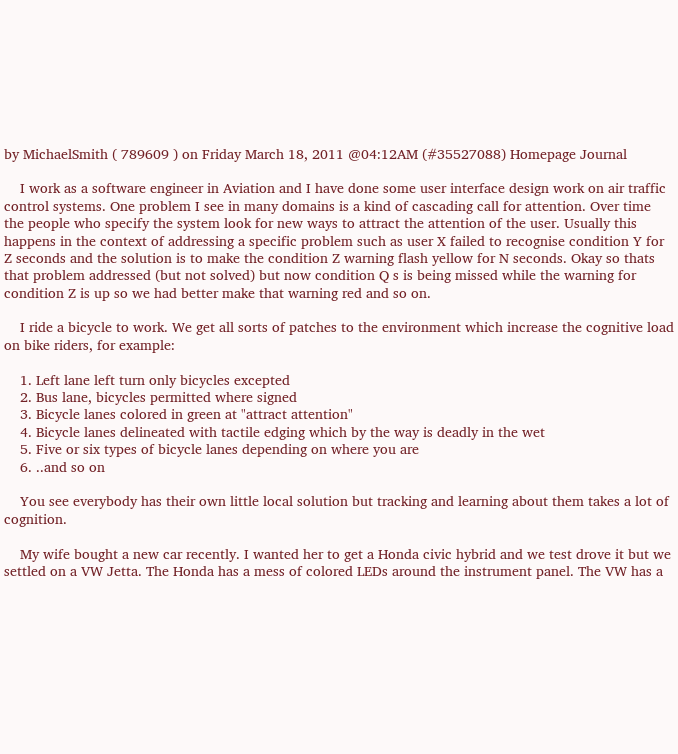by MichaelSmith ( 789609 ) on Friday March 18, 2011 @04:12AM (#35527088) Homepage Journal

    I work as a software engineer in Aviation and I have done some user interface design work on air traffic control systems. One problem I see in many domains is a kind of cascading call for attention. Over time the people who specify the system look for new ways to attract the attention of the user. Usually this happens in the context of addressing a specific problem such as user X failed to recognise condition Y for Z seconds and the solution is to make the condition Z warning flash yellow for N seconds. Okay so thats that problem addressed (but not solved) but now condition Q s is being missed while the warning for condition Z is up so we had better make that warning red and so on.

    I ride a bicycle to work. We get all sorts of patches to the environment which increase the cognitive load on bike riders, for example:

    1. Left lane left turn only bicycles excepted
    2. Bus lane, bicycles permitted where signed
    3. Bicycle lanes colored in green at "attract attention"
    4. Bicycle lanes delineated with tactile edging which by the way is deadly in the wet
    5. Five or six types of bicycle lanes depending on where you are
    6. ..and so on

    You see everybody has their own little local solution but tracking and learning about them takes a lot of cognition.

    My wife bought a new car recently. I wanted her to get a Honda civic hybrid and we test drove it but we settled on a VW Jetta. The Honda has a mess of colored LEDs around the instrument panel. The VW has a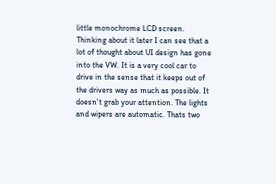little monochrome LCD screen. Thinking about it later I can see that a lot of thought about UI design has gone into the VW. It is a very cool car to drive in the sense that it keeps out of the drivers way as much as possible. It doesn't grab your attention. The lights and wipers are automatic. Thats two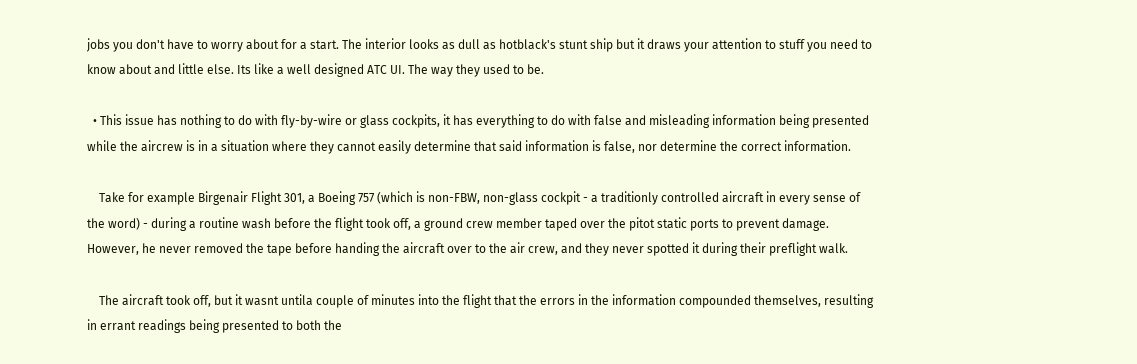jobs you don't have to worry about for a start. The interior looks as dull as hotblack's stunt ship but it draws your attention to stuff you need to know about and little else. Its like a well designed ATC UI. The way they used to be.

  • This issue has nothing to do with fly-by-wire or glass cockpits, it has everything to do with false and misleading information being presented while the aircrew is in a situation where they cannot easily determine that said information is false, nor determine the correct information.

    Take for example Birgenair Flight 301, a Boeing 757 (which is non-FBW, non-glass cockpit - a traditionly controlled aircraft in every sense of the word) - during a routine wash before the flight took off, a ground crew member taped over the pitot static ports to prevent damage. However, he never removed the tape before handing the aircraft over to the air crew, and they never spotted it during their preflight walk.

    The aircraft took off, but it wasnt untila couple of minutes into the flight that the errors in the information compounded themselves, resulting in errant readings being presented to both the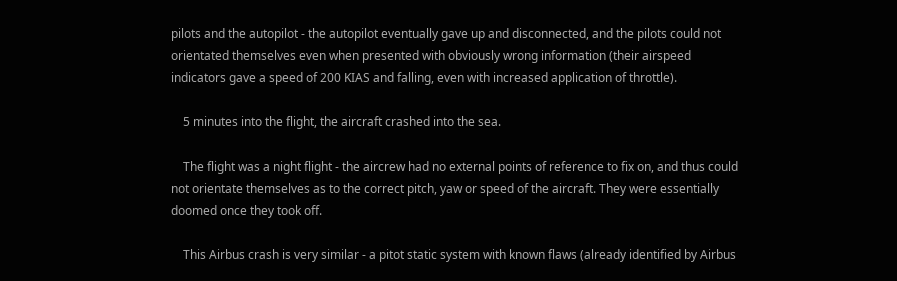pilots and the autopilot - the autopilot eventually gave up and disconnected, and the pilots could not orientated themselves even when presented with obviously wrong information (their airspeed indicators gave a speed of 200 KIAS and falling, even with increased application of throttle).

    5 minutes into the flight, the aircraft crashed into the sea.

    The flight was a night flight - the aircrew had no external points of reference to fix on, and thus could not orientate themselves as to the correct pitch, yaw or speed of the aircraft. They were essentially doomed once they took off.

    This Airbus crash is very similar - a pitot static system with known flaws (already identified by Airbus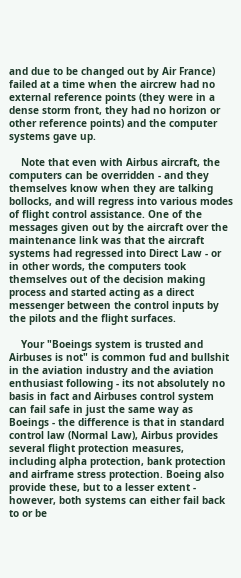and due to be changed out by Air France) failed at a time when the aircrew had no external reference points (they were in a dense storm front, they had no horizon or other reference points) and the computer systems gave up.

    Note that even with Airbus aircraft, the computers can be overridden - and they themselves know when they are talking bollocks, and will regress into various modes of flight control assistance. One of the messages given out by the aircraft over the maintenance link was that the aircraft systems had regressed into Direct Law - or in other words, the computers took themselves out of the decision making process and started acting as a direct messenger between the control inputs by the pilots and the flight surfaces.

    Your "Boeings system is trusted and Airbuses is not" is common fud and bullshit in the aviation industry and the aviation enthusiast following - its not absolutely no basis in fact and Airbuses control system can fail safe in just the same way as Boeings - the difference is that in standard control law (Normal Law), Airbus provides several flight protection measures, including alpha protection, bank protection and airframe stress protection. Boeing also provide these, but to a lesser extent - however, both systems can either fail back to or be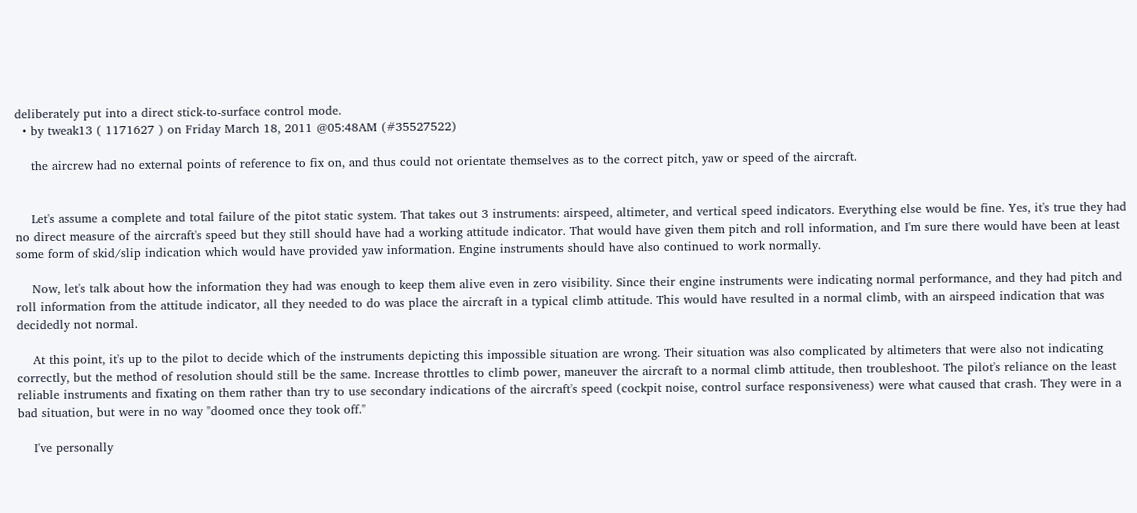deliberately put into a direct stick-to-surface control mode.
  • by tweak13 ( 1171627 ) on Friday March 18, 2011 @05:48AM (#35527522)

    the aircrew had no external points of reference to fix on, and thus could not orientate themselves as to the correct pitch, yaw or speed of the aircraft.


    Let's assume a complete and total failure of the pitot static system. That takes out 3 instruments: airspeed, altimeter, and vertical speed indicators. Everything else would be fine. Yes, it's true they had no direct measure of the aircraft's speed but they still should have had a working attitude indicator. That would have given them pitch and roll information, and I'm sure there would have been at least some form of skid/slip indication which would have provided yaw information. Engine instruments should have also continued to work normally.

    Now, let's talk about how the information they had was enough to keep them alive even in zero visibility. Since their engine instruments were indicating normal performance, and they had pitch and roll information from the attitude indicator, all they needed to do was place the aircraft in a typical climb attitude. This would have resulted in a normal climb, with an airspeed indication that was decidedly not normal.

    At this point, it's up to the pilot to decide which of the instruments depicting this impossible situation are wrong. Their situation was also complicated by altimeters that were also not indicating correctly, but the method of resolution should still be the same. Increase throttles to climb power, maneuver the aircraft to a normal climb attitude, then troubleshoot. The pilot's reliance on the least reliable instruments and fixating on them rather than try to use secondary indications of the aircraft's speed (cockpit noise, control surface responsiveness) were what caused that crash. They were in a bad situation, but were in no way "doomed once they took off."

    I've personally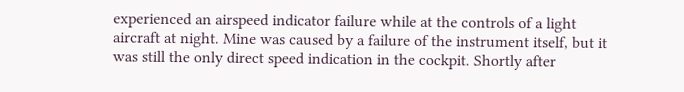experienced an airspeed indicator failure while at the controls of a light aircraft at night. Mine was caused by a failure of the instrument itself, but it was still the only direct speed indication in the cockpit. Shortly after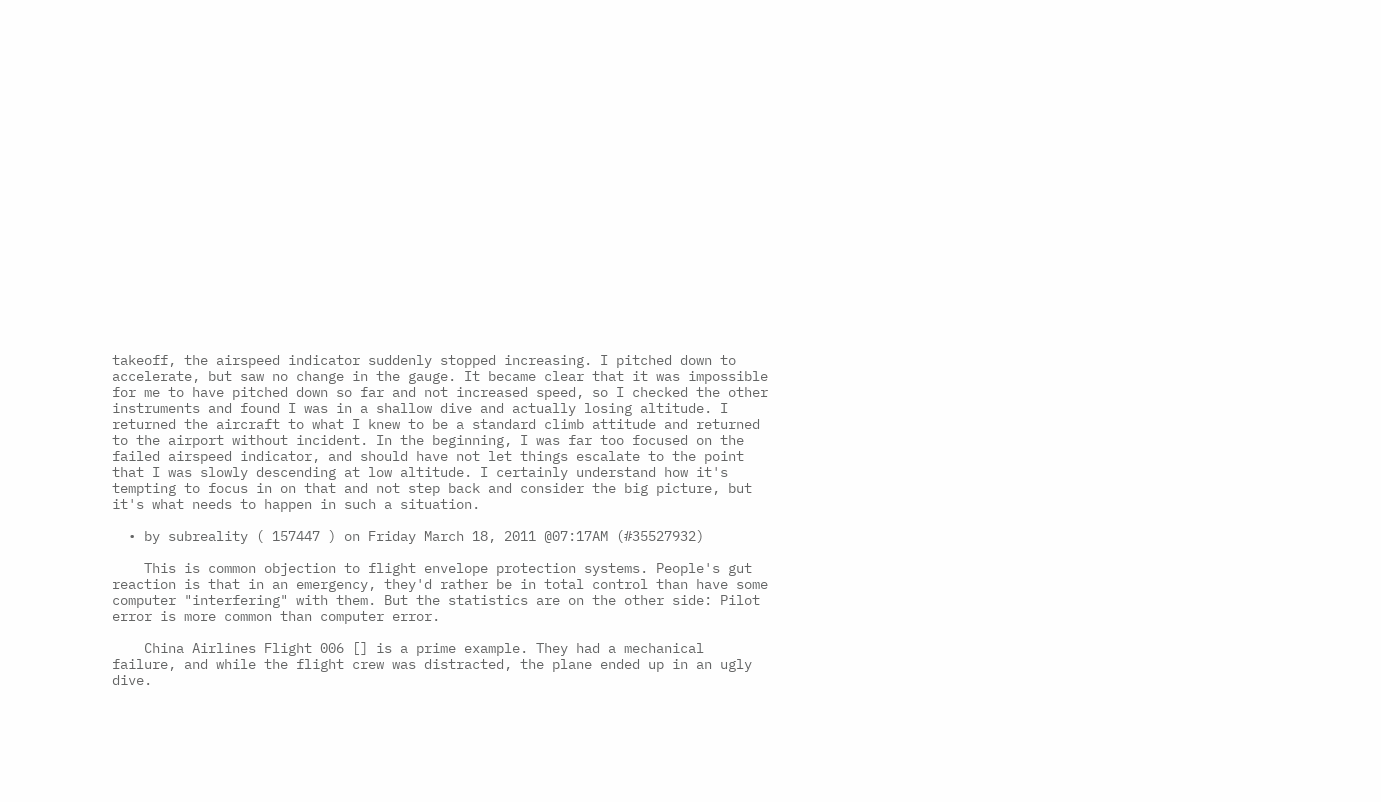takeoff, the airspeed indicator suddenly stopped increasing. I pitched down to accelerate, but saw no change in the gauge. It became clear that it was impossible for me to have pitched down so far and not increased speed, so I checked the other instruments and found I was in a shallow dive and actually losing altitude. I returned the aircraft to what I knew to be a standard climb attitude and returned to the airport without incident. In the beginning, I was far too focused on the failed airspeed indicator, and should have not let things escalate to the point that I was slowly descending at low altitude. I certainly understand how it's tempting to focus in on that and not step back and consider the big picture, but it's what needs to happen in such a situation.

  • by subreality ( 157447 ) on Friday March 18, 2011 @07:17AM (#35527932)

    This is common objection to flight envelope protection systems. People's gut reaction is that in an emergency, they'd rather be in total control than have some computer "interfering" with them. But the statistics are on the other side: Pilot error is more common than computer error.

    China Airlines Flight 006 [] is a prime example. They had a mechanical failure, and while the flight crew was distracted, the plane ended up in an ugly dive.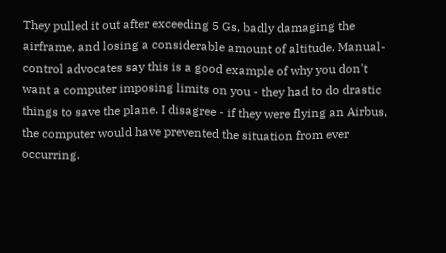They pulled it out after exceeding 5 Gs, badly damaging the airframe, and losing a considerable amount of altitude. Manual-control advocates say this is a good example of why you don't want a computer imposing limits on you - they had to do drastic things to save the plane. I disagree - if they were flying an Airbus, the computer would have prevented the situation from ever occurring.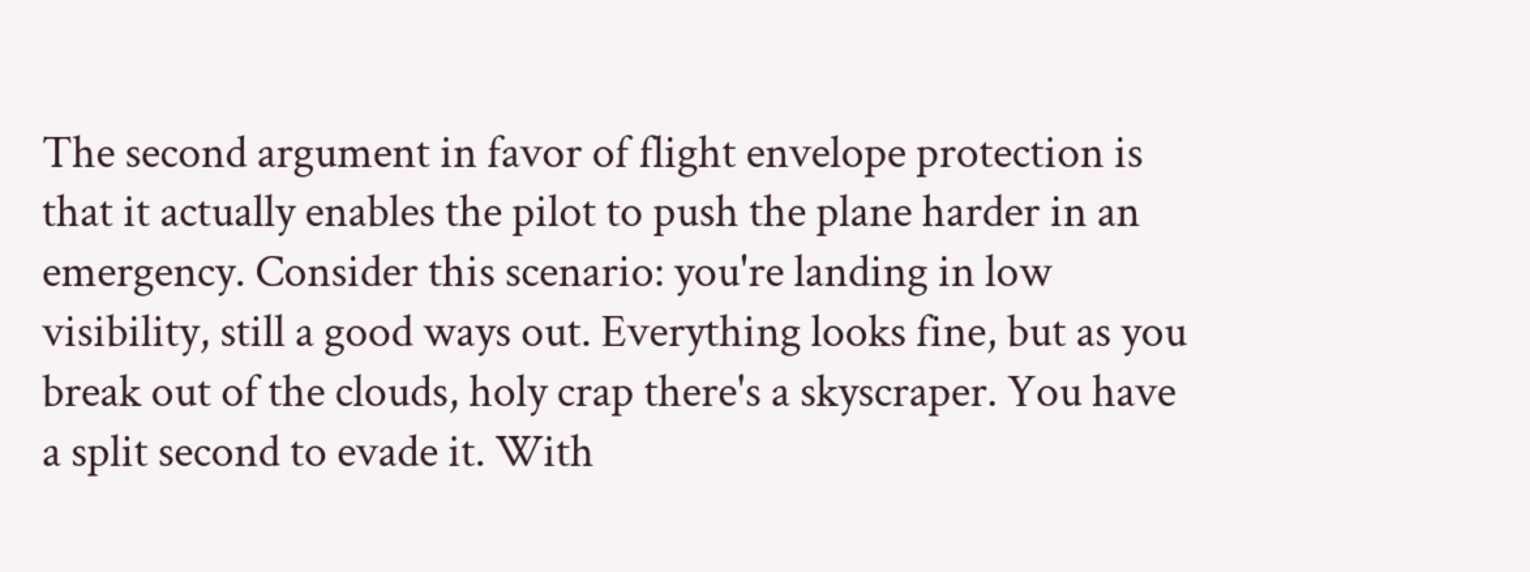The second argument in favor of flight envelope protection is that it actually enables the pilot to push the plane harder in an emergency. Consider this scenario: you're landing in low visibility, still a good ways out. Everything looks fine, but as you break out of the clouds, holy crap there's a skyscraper. You have a split second to evade it. With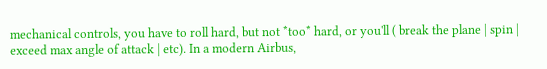mechanical controls, you have to roll hard, but not *too* hard, or you'll ( break the plane | spin | exceed max angle of attack | etc). In a modern Airbus,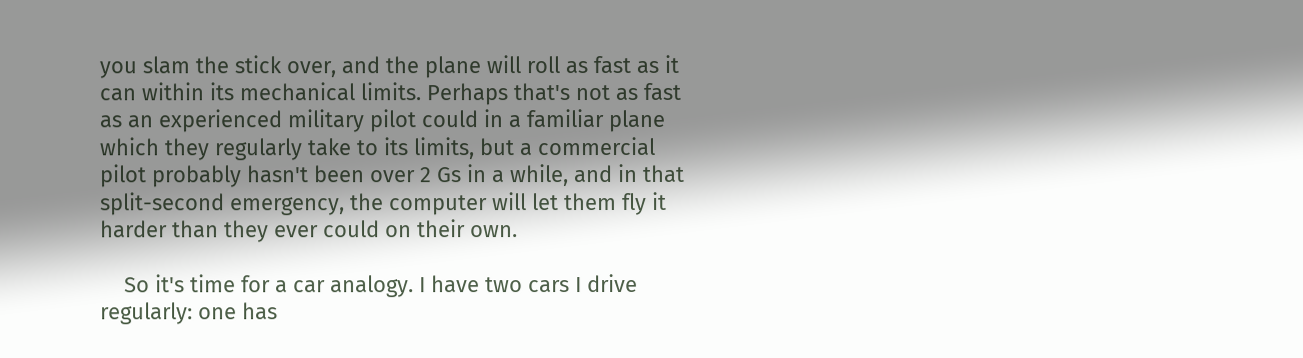you slam the stick over, and the plane will roll as fast as it can within its mechanical limits. Perhaps that's not as fast as an experienced military pilot could in a familiar plane which they regularly take to its limits, but a commercial pilot probably hasn't been over 2 Gs in a while, and in that split-second emergency, the computer will let them fly it harder than they ever could on their own.

    So it's time for a car analogy. I have two cars I drive regularly: one has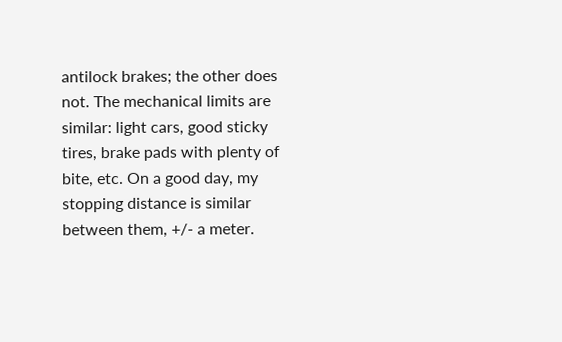antilock brakes; the other does not. The mechanical limits are similar: light cars, good sticky tires, brake pads with plenty of bite, etc. On a good day, my stopping distance is similar between them, +/- a meter.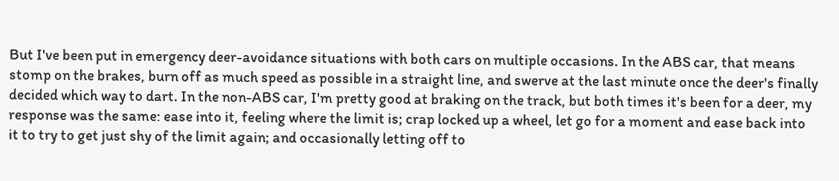But I've been put in emergency deer-avoidance situations with both cars on multiple occasions. In the ABS car, that means stomp on the brakes, burn off as much speed as possible in a straight line, and swerve at the last minute once the deer's finally decided which way to dart. In the non-ABS car, I'm pretty good at braking on the track, but both times it's been for a deer, my response was the same: ease into it, feeling where the limit is; crap locked up a wheel, let go for a moment and ease back into it to try to get just shy of the limit again; and occasionally letting off to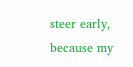steer early, because my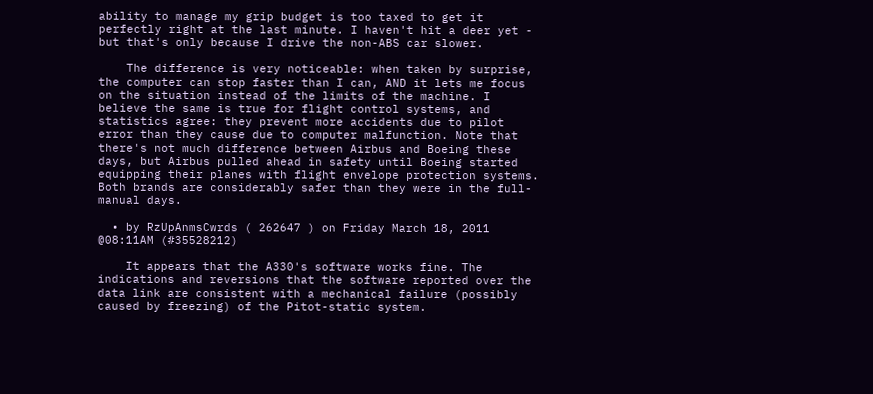ability to manage my grip budget is too taxed to get it perfectly right at the last minute. I haven't hit a deer yet - but that's only because I drive the non-ABS car slower.

    The difference is very noticeable: when taken by surprise, the computer can stop faster than I can, AND it lets me focus on the situation instead of the limits of the machine. I believe the same is true for flight control systems, and statistics agree: they prevent more accidents due to pilot error than they cause due to computer malfunction. Note that there's not much difference between Airbus and Boeing these days, but Airbus pulled ahead in safety until Boeing started equipping their planes with flight envelope protection systems. Both brands are considerably safer than they were in the full-manual days.

  • by RzUpAnmsCwrds ( 262647 ) on Friday March 18, 2011 @08:11AM (#35528212)

    It appears that the A330's software works fine. The indications and reversions that the software reported over the data link are consistent with a mechanical failure (possibly caused by freezing) of the Pitot-static system.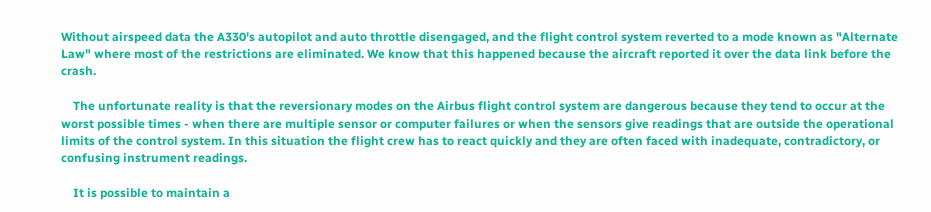Without airspeed data the A330's autopilot and auto throttle disengaged, and the flight control system reverted to a mode known as "Alternate Law" where most of the restrictions are eliminated. We know that this happened because the aircraft reported it over the data link before the crash.

    The unfortunate reality is that the reversionary modes on the Airbus flight control system are dangerous because they tend to occur at the worst possible times - when there are multiple sensor or computer failures or when the sensors give readings that are outside the operational limits of the control system. In this situation the flight crew has to react quickly and they are often faced with inadequate, contradictory, or confusing instrument readings.

    It is possible to maintain a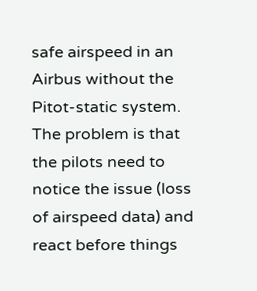safe airspeed in an Airbus without the Pitot-static system. The problem is that the pilots need to notice the issue (loss of airspeed data) and react before things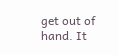get out of hand. It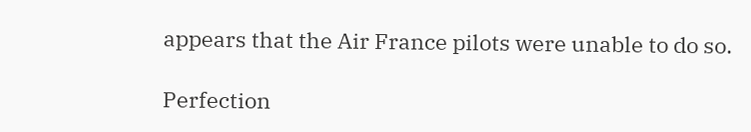appears that the Air France pilots were unable to do so.

Perfection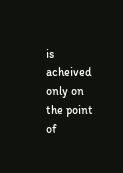is acheived only on the point of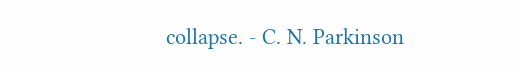collapse. - C. N. Parkinson